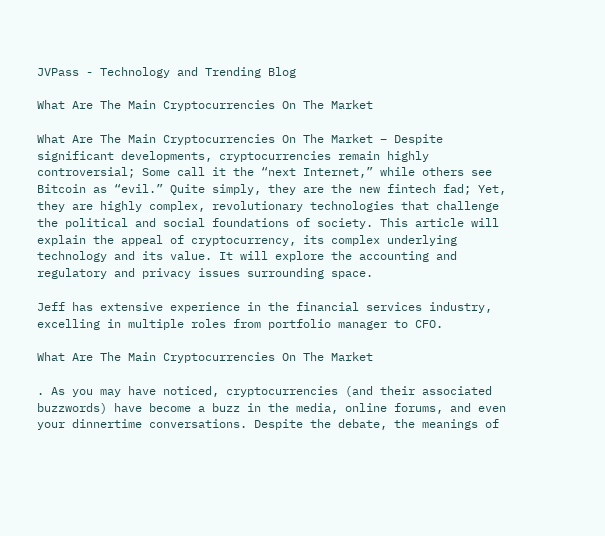JVPass - Technology and Trending Blog

What Are The Main Cryptocurrencies On The Market

What Are The Main Cryptocurrencies On The Market – Despite significant developments, cryptocurrencies remain highly controversial; Some call it the “next Internet,” while others see Bitcoin as “evil.” Quite simply, they are the new fintech fad; Yet, they are highly complex, revolutionary technologies that challenge the political and social foundations of society. This article will explain the appeal of cryptocurrency, its complex underlying technology and its value. It will explore the accounting and regulatory and privacy issues surrounding space.

Jeff has extensive experience in the financial services industry, excelling in multiple roles from portfolio manager to CFO.

What Are The Main Cryptocurrencies On The Market

. As you may have noticed, cryptocurrencies (and their associated buzzwords) have become a buzz in the media, online forums, and even your dinnertime conversations. Despite the debate, the meanings of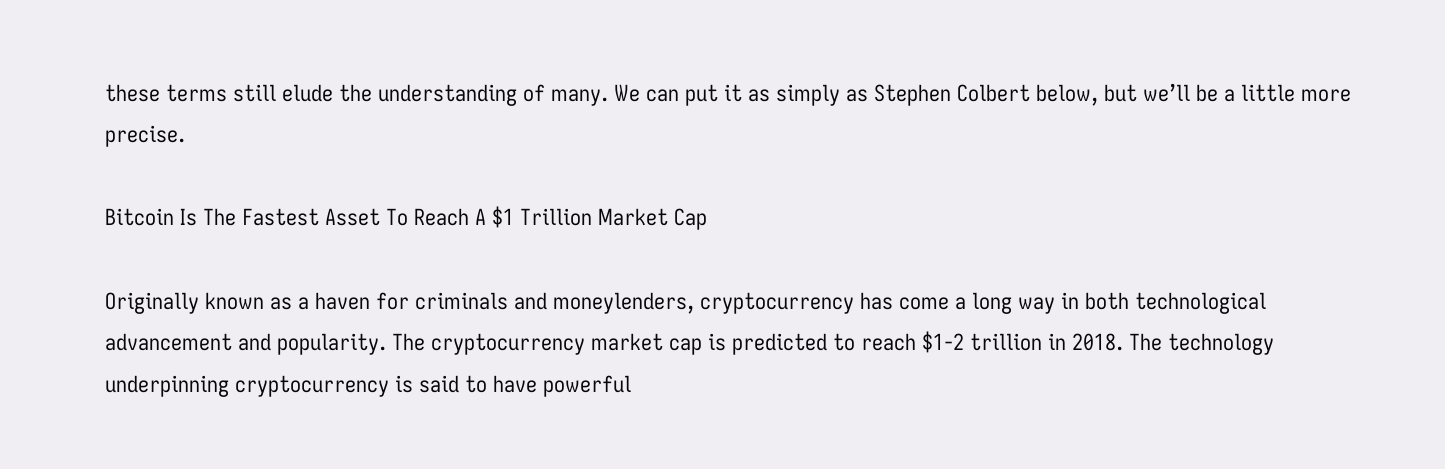these terms still elude the understanding of many. We can put it as simply as Stephen Colbert below, but we’ll be a little more precise.

Bitcoin Is The Fastest Asset To Reach A $1 Trillion Market Cap

Originally known as a haven for criminals and moneylenders, cryptocurrency has come a long way in both technological advancement and popularity. The cryptocurrency market cap is predicted to reach $1-2 trillion in 2018. The technology underpinning cryptocurrency is said to have powerful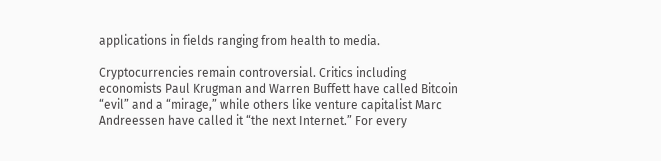applications in fields ranging from health to media.

Cryptocurrencies remain controversial. Critics including economists Paul Krugman and Warren Buffett have called Bitcoin “evil” and a “mirage,” while others like venture capitalist Marc Andreessen have called it “the next Internet.” For every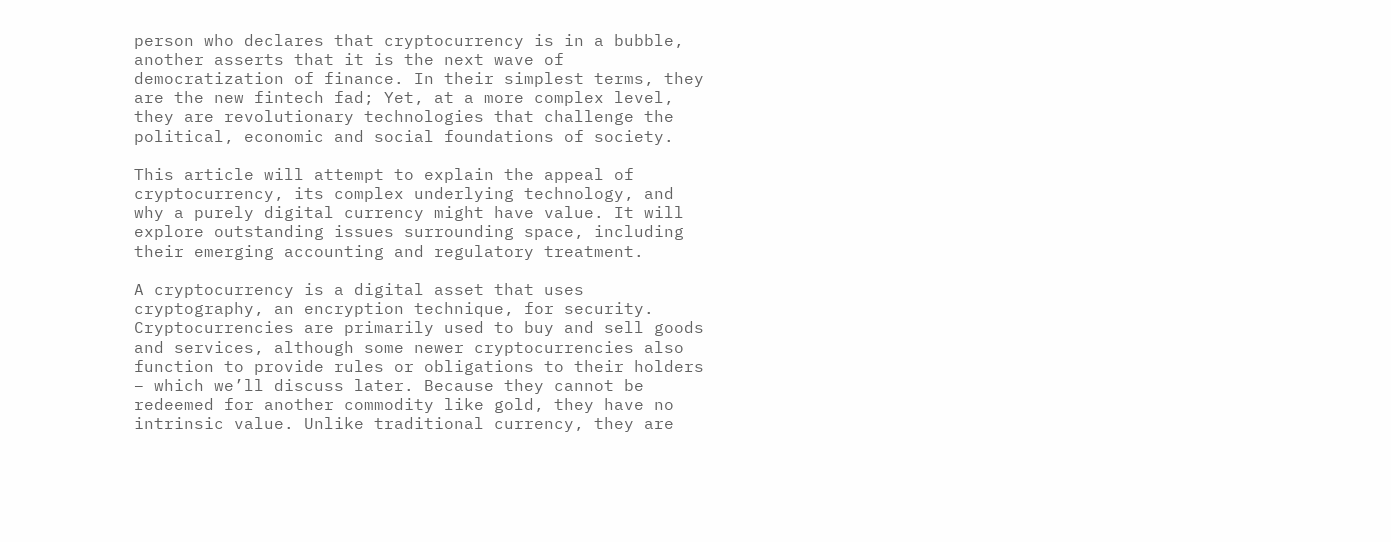person who declares that cryptocurrency is in a bubble, another asserts that it is the next wave of democratization of finance. In their simplest terms, they are the new fintech fad; Yet, at a more complex level, they are revolutionary technologies that challenge the political, economic and social foundations of society.

This article will attempt to explain the appeal of cryptocurrency, its complex underlying technology, and why a purely digital currency might have value. It will explore outstanding issues surrounding space, including their emerging accounting and regulatory treatment.

A cryptocurrency is a digital asset that uses cryptography, an encryption technique, for security. Cryptocurrencies are primarily used to buy and sell goods and services, although some newer cryptocurrencies also function to provide rules or obligations to their holders – which we’ll discuss later. Because they cannot be redeemed for another commodity like gold, they have no intrinsic value. Unlike traditional currency, they are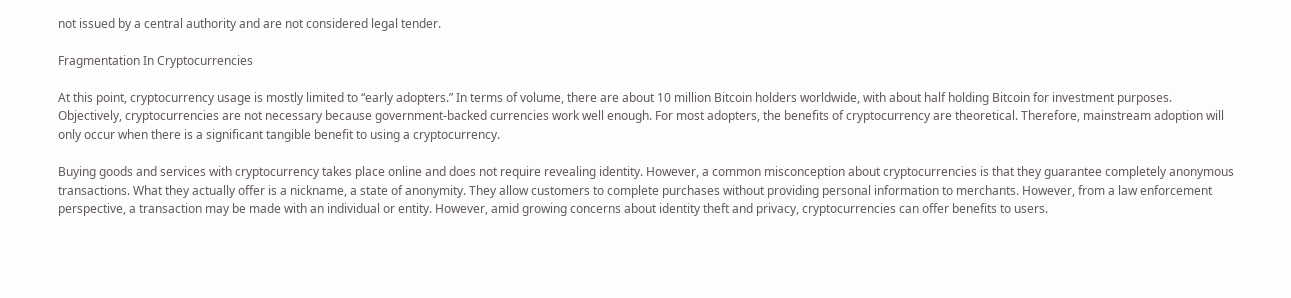not issued by a central authority and are not considered legal tender.

Fragmentation In Cryptocurrencies

At this point, cryptocurrency usage is mostly limited to “early adopters.” In terms of volume, there are about 10 million Bitcoin holders worldwide, with about half holding Bitcoin for investment purposes. Objectively, cryptocurrencies are not necessary because government-backed currencies work well enough. For most adopters, the benefits of cryptocurrency are theoretical. Therefore, mainstream adoption will only occur when there is a significant tangible benefit to using a cryptocurrency.

Buying goods and services with cryptocurrency takes place online and does not require revealing identity. However, a common misconception about cryptocurrencies is that they guarantee completely anonymous transactions. What they actually offer is a nickname, a state of anonymity. They allow customers to complete purchases without providing personal information to merchants. However, from a law enforcement perspective, a transaction may be made with an individual or entity. However, amid growing concerns about identity theft and privacy, cryptocurrencies can offer benefits to users.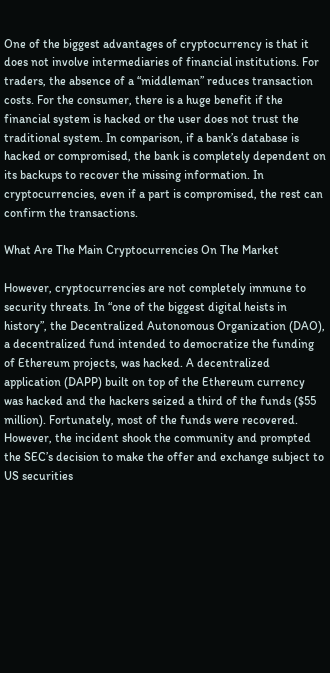One of the biggest advantages of cryptocurrency is that it does not involve intermediaries of financial institutions. For traders, the absence of a “middleman” reduces transaction costs. For the consumer, there is a huge benefit if the financial system is hacked or the user does not trust the traditional system. In comparison, if a bank’s database is hacked or compromised, the bank is completely dependent on its backups to recover the missing information. In cryptocurrencies, even if a part is compromised, the rest can confirm the transactions.

What Are The Main Cryptocurrencies On The Market

However, cryptocurrencies are not completely immune to security threats. In “one of the biggest digital heists in history”, the Decentralized Autonomous Organization (DAO), a decentralized fund intended to democratize the funding of Ethereum projects, was hacked. A decentralized application (DAPP) built on top of the Ethereum currency was hacked and the hackers seized a third of the funds ($55 million). Fortunately, most of the funds were recovered. However, the incident shook the community and prompted the SEC’s decision to make the offer and exchange subject to US securities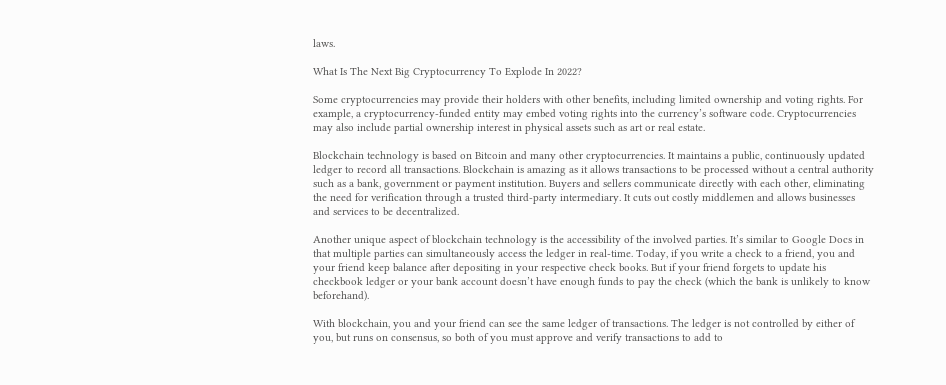laws.

What Is The Next Big Cryptocurrency To Explode In 2022?

Some cryptocurrencies may provide their holders with other benefits, including limited ownership and voting rights. For example, a cryptocurrency-funded entity may embed voting rights into the currency’s software code. Cryptocurrencies may also include partial ownership interest in physical assets such as art or real estate.

Blockchain technology is based on Bitcoin and many other cryptocurrencies. It maintains a public, continuously updated ledger to record all transactions. Blockchain is amazing as it allows transactions to be processed without a central authority such as a bank, government or payment institution. Buyers and sellers communicate directly with each other, eliminating the need for verification through a trusted third-party intermediary. It cuts out costly middlemen and allows businesses and services to be decentralized.

Another unique aspect of blockchain technology is the accessibility of the involved parties. It’s similar to Google Docs in that multiple parties can simultaneously access the ledger in real-time. Today, if you write a check to a friend, you and your friend keep balance after depositing in your respective check books. But if your friend forgets to update his checkbook ledger or your bank account doesn’t have enough funds to pay the check (which the bank is unlikely to know beforehand).

With blockchain, you and your friend can see the same ledger of transactions. The ledger is not controlled by either of you, but runs on consensus, so both of you must approve and verify transactions to add to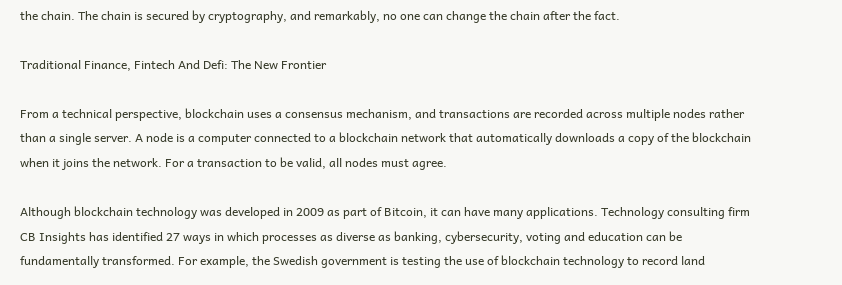the chain. The chain is secured by cryptography, and remarkably, no one can change the chain after the fact.

Traditional Finance, Fintech And Defi: The New Frontier

From a technical perspective, blockchain uses a consensus mechanism, and transactions are recorded across multiple nodes rather than a single server. A node is a computer connected to a blockchain network that automatically downloads a copy of the blockchain when it joins the network. For a transaction to be valid, all nodes must agree.

Although blockchain technology was developed in 2009 as part of Bitcoin, it can have many applications. Technology consulting firm CB Insights has identified 27 ways in which processes as diverse as banking, cybersecurity, voting and education can be fundamentally transformed. For example, the Swedish government is testing the use of blockchain technology to record land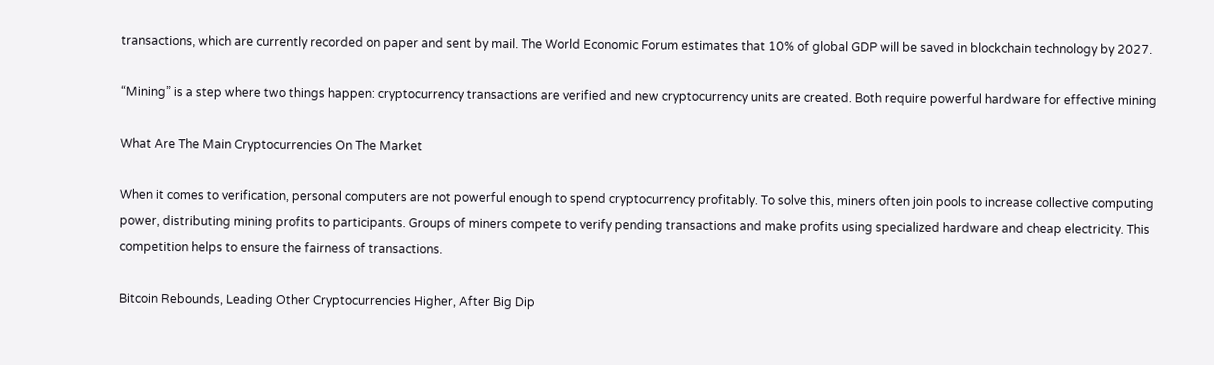transactions, which are currently recorded on paper and sent by mail. The World Economic Forum estimates that 10% of global GDP will be saved in blockchain technology by 2027.

“Mining” is a step where two things happen: cryptocurrency transactions are verified and new cryptocurrency units are created. Both require powerful hardware for effective mining

What Are The Main Cryptocurrencies On The Market

When it comes to verification, personal computers are not powerful enough to spend cryptocurrency profitably. To solve this, miners often join pools to increase collective computing power, distributing mining profits to participants. Groups of miners compete to verify pending transactions and make profits using specialized hardware and cheap electricity. This competition helps to ensure the fairness of transactions.

Bitcoin Rebounds, Leading Other Cryptocurrencies Higher, After Big Dip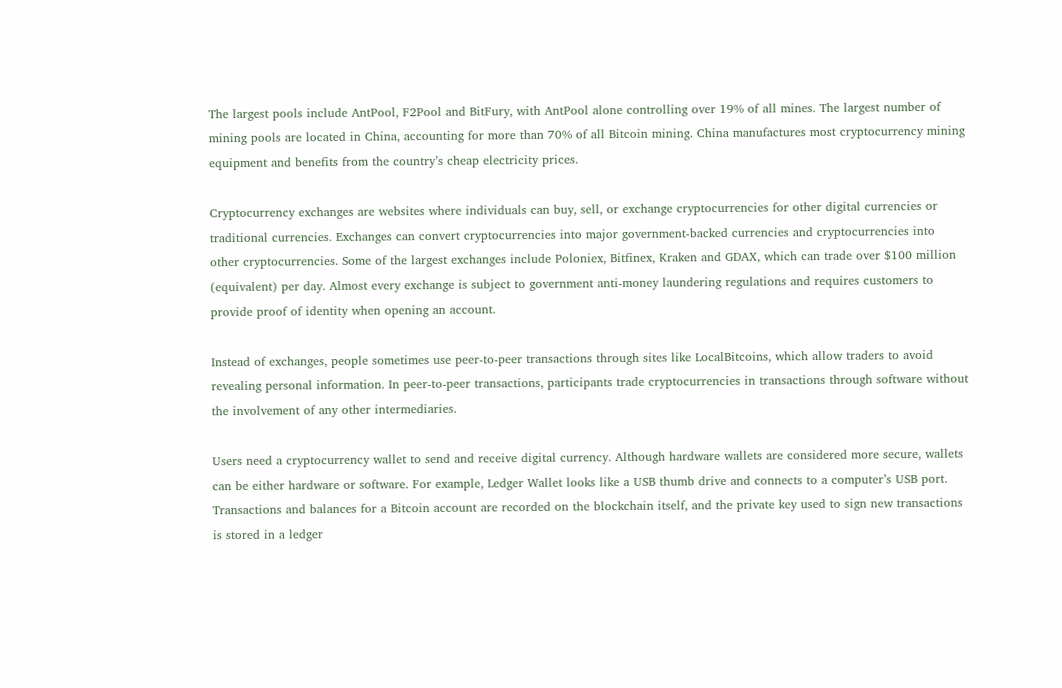The largest pools include AntPool, F2Pool and BitFury, with AntPool alone controlling over 19% of all mines. The largest number of mining pools are located in China, accounting for more than 70% of all Bitcoin mining. China manufactures most cryptocurrency mining equipment and benefits from the country’s cheap electricity prices.

Cryptocurrency exchanges are websites where individuals can buy, sell, or exchange cryptocurrencies for other digital currencies or traditional currencies. Exchanges can convert cryptocurrencies into major government-backed currencies and cryptocurrencies into other cryptocurrencies. Some of the largest exchanges include Poloniex, Bitfinex, Kraken and GDAX, which can trade over $100 million (equivalent) per day. Almost every exchange is subject to government anti-money laundering regulations and requires customers to provide proof of identity when opening an account.

Instead of exchanges, people sometimes use peer-to-peer transactions through sites like LocalBitcoins, which allow traders to avoid revealing personal information. In peer-to-peer transactions, participants trade cryptocurrencies in transactions through software without the involvement of any other intermediaries.

Users need a cryptocurrency wallet to send and receive digital currency. Although hardware wallets are considered more secure, wallets can be either hardware or software. For example, Ledger Wallet looks like a USB thumb drive and connects to a computer’s USB port. Transactions and balances for a Bitcoin account are recorded on the blockchain itself, and the private key used to sign new transactions is stored in a ledger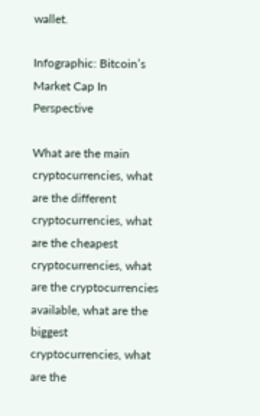wallet.

Infographic: Bitcoin’s Market Cap In Perspective

What are the main cryptocurrencies, what are the different cryptocurrencies, what are the cheapest cryptocurrencies, what are the cryptocurrencies available, what are the biggest cryptocurrencies, what are the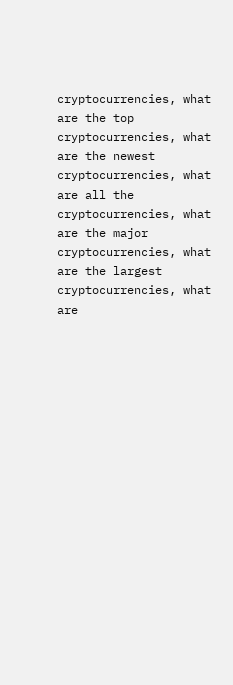cryptocurrencies, what are the top cryptocurrencies, what are the newest cryptocurrencies, what are all the cryptocurrencies, what are the major cryptocurrencies, what are the largest cryptocurrencies, what are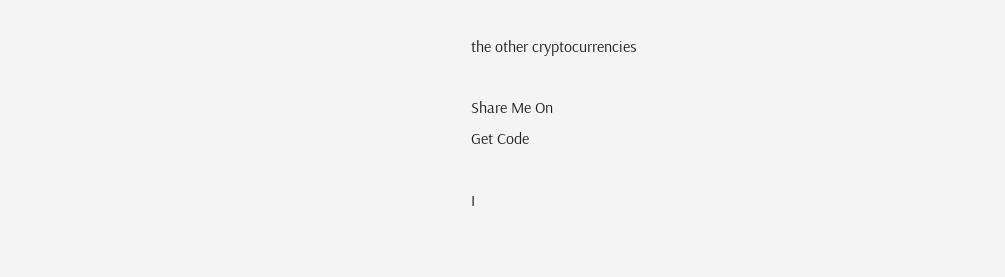the other cryptocurrencies

Share Me On
Get Code

I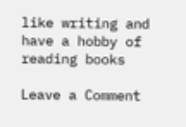like writing and have a hobby of reading books

Leave a Comment